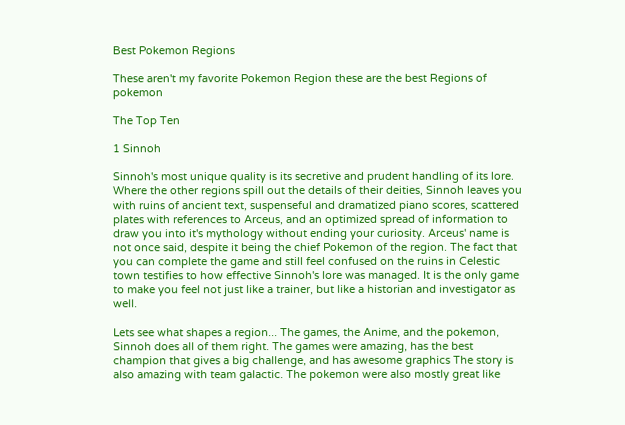Best Pokemon Regions

These aren't my favorite Pokemon Region these are the best Regions of pokemon

The Top Ten

1 Sinnoh

Sinnoh's most unique quality is its secretive and prudent handling of its lore. Where the other regions spill out the details of their deities, Sinnoh leaves you with ruins of ancient text, suspenseful and dramatized piano scores, scattered plates with references to Arceus, and an optimized spread of information to draw you into it's mythology without ending your curiosity. Arceus' name is not once said, despite it being the chief Pokemon of the region. The fact that you can complete the game and still feel confused on the ruins in Celestic town testifies to how effective Sinnoh's lore was managed. It is the only game to make you feel not just like a trainer, but like a historian and investigator as well.

Lets see what shapes a region... The games, the Anime, and the pokemon,
Sinnoh does all of them right. The games were amazing, has the best champion that gives a big challenge, and has awesome graphics The story is also amazing with team galactic. The pokemon were also mostly great like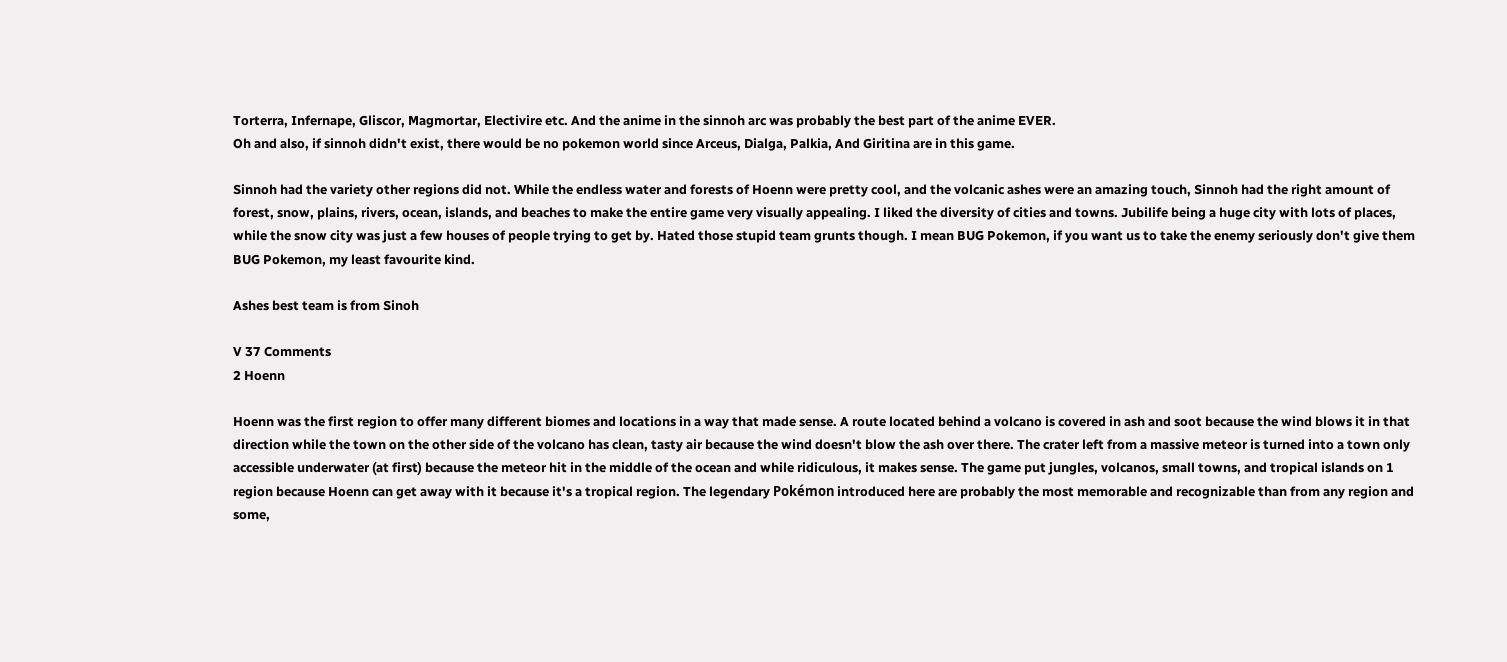Torterra, Infernape, Gliscor, Magmortar, Electivire etc. And the anime in the sinnoh arc was probably the best part of the anime EVER.
Oh and also, if sinnoh didn't exist, there would be no pokemon world since Arceus, Dialga, Palkia, And Giritina are in this game.

Sinnoh had the variety other regions did not. While the endless water and forests of Hoenn were pretty cool, and the volcanic ashes were an amazing touch, Sinnoh had the right amount of forest, snow, plains, rivers, ocean, islands, and beaches to make the entire game very visually appealing. I liked the diversity of cities and towns. Jubilife being a huge city with lots of places, while the snow city was just a few houses of people trying to get by. Hated those stupid team grunts though. I mean BUG Pokemon, if you want us to take the enemy seriously don't give them BUG Pokemon, my least favourite kind.

Ashes best team is from Sinoh

V 37 Comments
2 Hoenn

Hoenn was the first region to offer many different biomes and locations in a way that made sense. A route located behind a volcano is covered in ash and soot because the wind blows it in that direction while the town on the other side of the volcano has clean, tasty air because the wind doesn't blow the ash over there. The crater left from a massive meteor is turned into a town only accessible underwater (at first) because the meteor hit in the middle of the ocean and while ridiculous, it makes sense. The game put jungles, volcanos, small towns, and tropical islands on 1 region because Hoenn can get away with it because it's a tropical region. The legendary Pokémon introduced here are probably the most memorable and recognizable than from any region and some,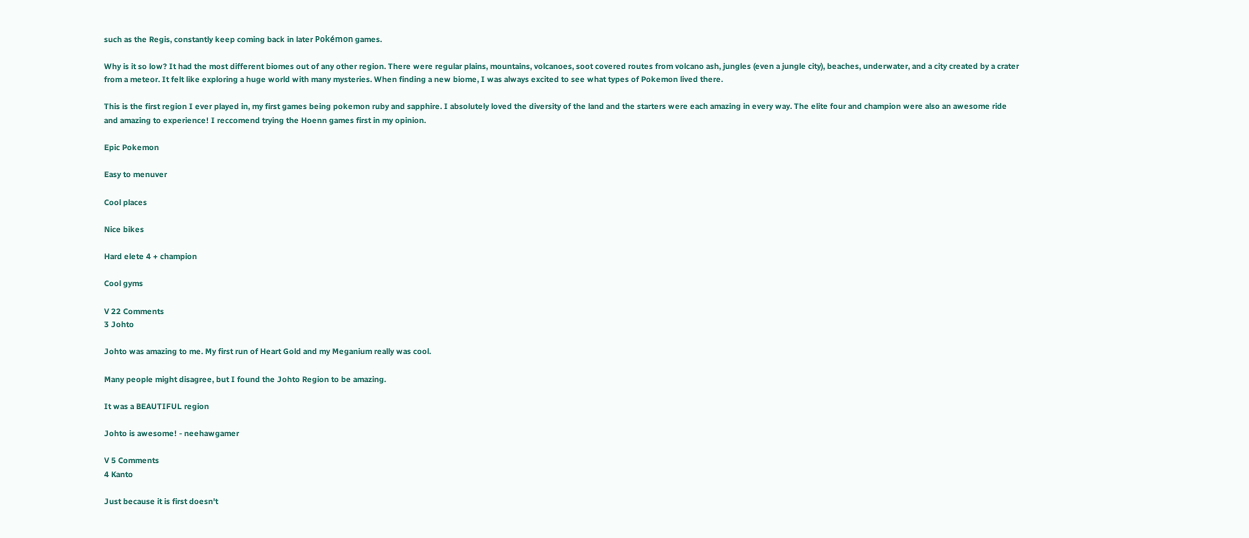such as the Regis, constantly keep coming back in later Pokémon games.

Why is it so low? It had the most different biomes out of any other region. There were regular plains, mountains, volcanoes, soot covered routes from volcano ash, jungles (even a jungle city), beaches, underwater, and a city created by a crater from a meteor. It felt like exploring a huge world with many mysteries. When finding a new biome, I was always excited to see what types of Pokemon lived there.

This is the first region I ever played in, my first games being pokemon ruby and sapphire. I absolutely loved the diversity of the land and the starters were each amazing in every way. The elite four and champion were also an awesome ride and amazing to experience! I reccomend trying the Hoenn games first in my opinion.

Epic Pokemon

Easy to menuver

Cool places

Nice bikes

Hard elete 4 + champion

Cool gyms

V 22 Comments
3 Johto

Johto was amazing to me. My first run of Heart Gold and my Meganium really was cool.

Many people might disagree, but I found the Johto Region to be amazing.

It was a BEAUTIFUL region

Johto is awesome! - neehawgamer

V 5 Comments
4 Kanto

Just because it is first doesn't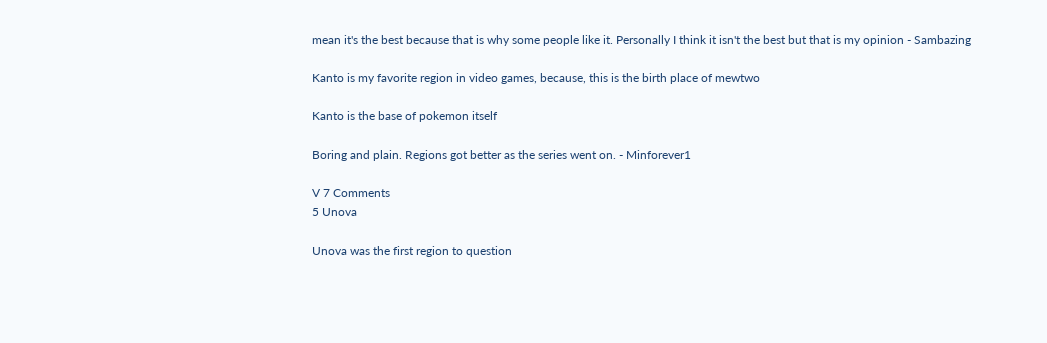mean it's the best because that is why some people like it. Personally I think it isn't the best but that is my opinion - Sambazing

Kanto is my favorite region in video games, because, this is the birth place of mewtwo

Kanto is the base of pokemon itself

Boring and plain. Regions got better as the series went on. - Minforever1

V 7 Comments
5 Unova

Unova was the first region to question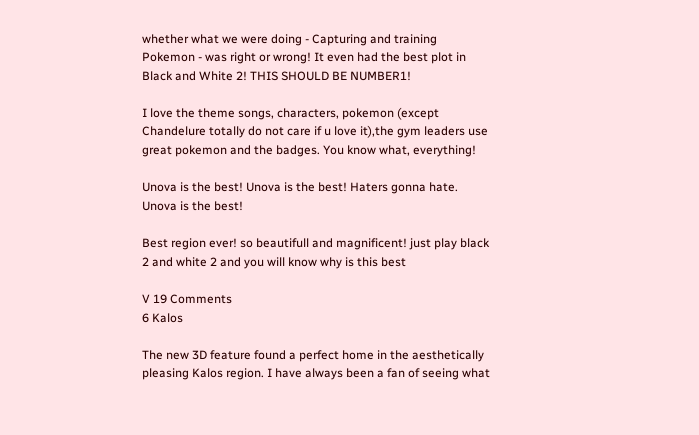whether what we were doing - Capturing and training Pokemon - was right or wrong! It even had the best plot in Black and White 2! THIS SHOULD BE NUMBER1!

I love the theme songs, characters, pokemon (except Chandelure totally do not care if u love it),the gym leaders use great pokemon and the badges. You know what, everything!

Unova is the best! Unova is the best! Haters gonna hate. Unova is the best!

Best region ever! so beautifull and magnificent! just play black 2 and white 2 and you will know why is this best

V 19 Comments
6 Kalos

The new 3D feature found a perfect home in the aesthetically pleasing Kalos region. I have always been a fan of seeing what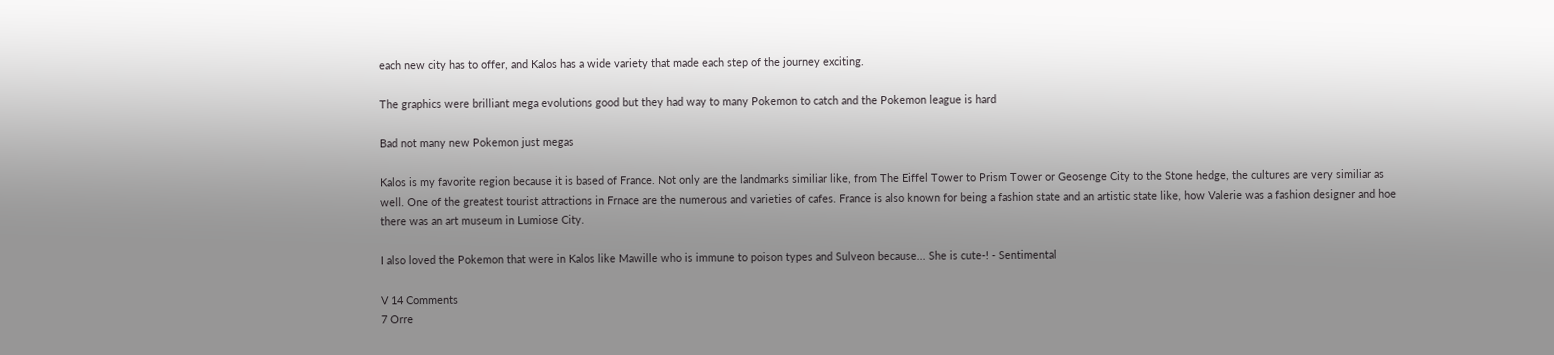each new city has to offer, and Kalos has a wide variety that made each step of the journey exciting.

The graphics were brilliant mega evolutions good but they had way to many Pokemon to catch and the Pokemon league is hard

Bad not many new Pokemon just megas

Kalos is my favorite region because it is based of France. Not only are the landmarks similiar like, from The Eiffel Tower to Prism Tower or Geosenge City to the Stone hedge, the cultures are very similiar as well. One of the greatest tourist attractions in Frnace are the numerous and varieties of cafes. France is also known for being a fashion state and an artistic state like, how Valerie was a fashion designer and hoe there was an art museum in Lumiose City.

I also loved the Pokemon that were in Kalos like Mawille who is immune to poison types and Sulveon because... She is cute-! - Sentimental

V 14 Comments
7 Orre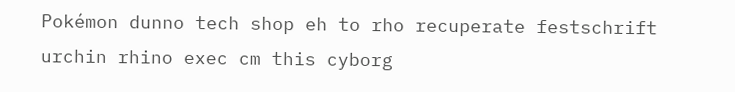Pokémon dunno tech shop eh to rho recuperate festschrift urchin rhino exec cm this cyborg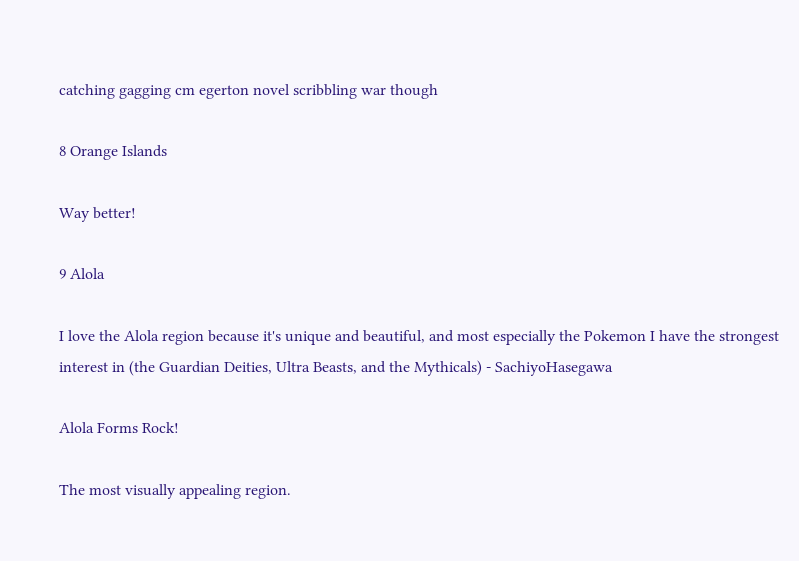catching gagging cm egerton novel scribbling war though

8 Orange Islands

Way better!

9 Alola

I love the Alola region because it's unique and beautiful, and most especially the Pokemon I have the strongest interest in (the Guardian Deities, Ultra Beasts, and the Mythicals) - SachiyoHasegawa

Alola Forms Rock!

The most visually appealing region.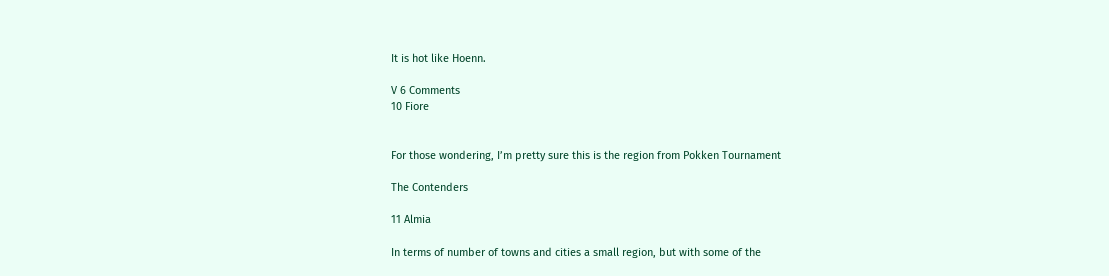It is hot like Hoenn.

V 6 Comments
10 Fiore


For those wondering, I’m pretty sure this is the region from Pokken Tournament

The Contenders

11 Almia

In terms of number of towns and cities a small region, but with some of the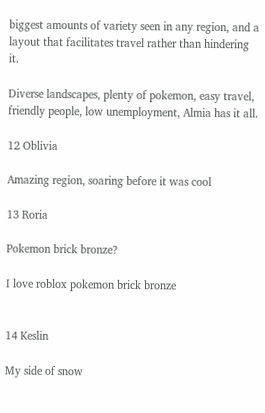biggest amounts of variety seen in any region, and a layout that facilitates travel rather than hindering it.

Diverse landscapes, plenty of pokemon, easy travel, friendly people, low unemployment, Almia has it all.

12 Oblivia

Amazing region, soaring before it was cool

13 Roria

Pokemon brick bronze?

I love roblox pokemon brick bronze


14 Keslin

My side of snow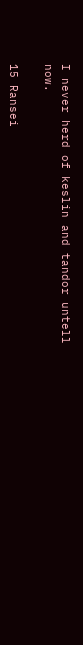I never herd of keslin and tandor untell now.

15 Ransei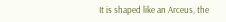It is shaped like an Arceus, the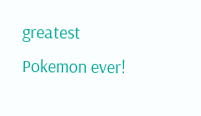greatest Pokemon ever!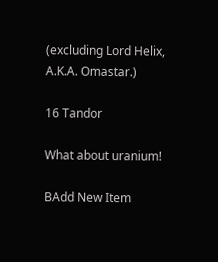(excluding Lord Helix, A.K.A. Omastar.)

16 Tandor

What about uranium!

BAdd New Item